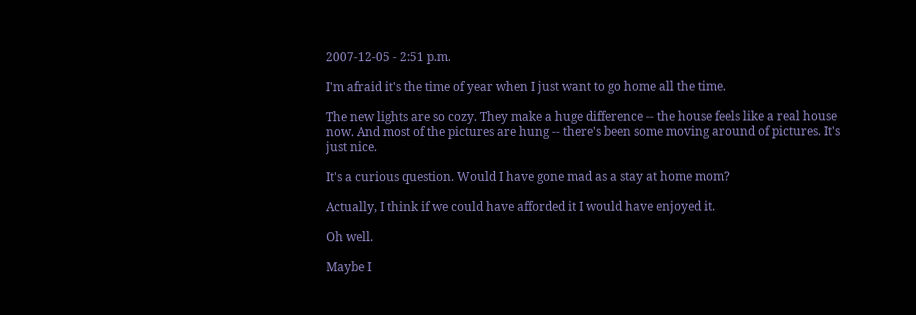2007-12-05 - 2:51 p.m.

I'm afraid it's the time of year when I just want to go home all the time.

The new lights are so cozy. They make a huge difference -- the house feels like a real house now. And most of the pictures are hung -- there's been some moving around of pictures. It's just nice.

It's a curious question. Would I have gone mad as a stay at home mom?

Actually, I think if we could have afforded it I would have enjoyed it.

Oh well.

Maybe I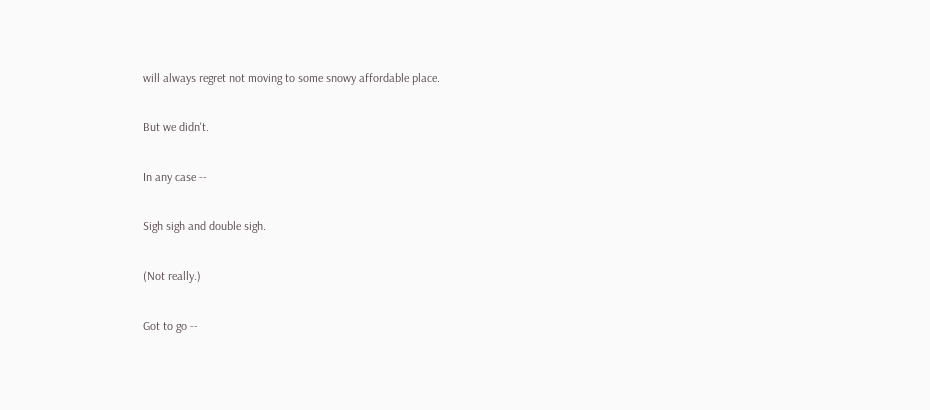will always regret not moving to some snowy affordable place.

But we didn't.

In any case --

Sigh sigh and double sigh.

(Not really.)

Got to go --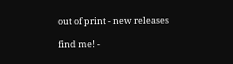out of print - new releases

find me! -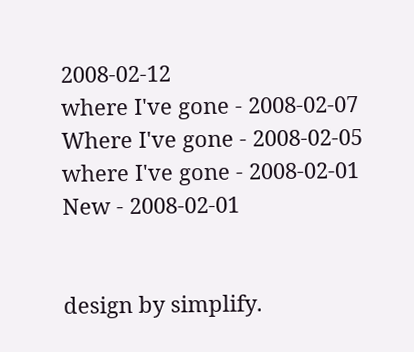2008-02-12
where I've gone - 2008-02-07
Where I've gone - 2008-02-05
where I've gone - 2008-02-01
New - 2008-02-01


design by simplify.